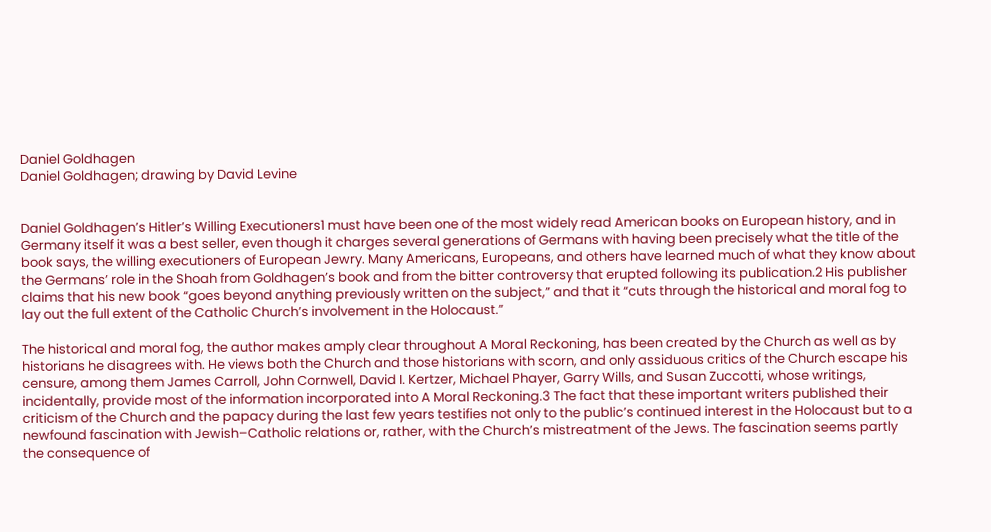Daniel Goldhagen
Daniel Goldhagen; drawing by David Levine


Daniel Goldhagen’s Hitler’s Willing Executioners1 must have been one of the most widely read American books on European history, and in Germany itself it was a best seller, even though it charges several generations of Germans with having been precisely what the title of the book says, the willing executioners of European Jewry. Many Americans, Europeans, and others have learned much of what they know about the Germans’ role in the Shoah from Goldhagen’s book and from the bitter controversy that erupted following its publication.2 His publisher claims that his new book “goes beyond anything previously written on the subject,” and that it “cuts through the historical and moral fog to lay out the full extent of the Catholic Church’s involvement in the Holocaust.”

The historical and moral fog, the author makes amply clear throughout A Moral Reckoning, has been created by the Church as well as by historians he disagrees with. He views both the Church and those historians with scorn, and only assiduous critics of the Church escape his censure, among them James Carroll, John Cornwell, David I. Kertzer, Michael Phayer, Garry Wills, and Susan Zuccotti, whose writings, incidentally, provide most of the information incorporated into A Moral Reckoning.3 The fact that these important writers published their criticism of the Church and the papacy during the last few years testifies not only to the public’s continued interest in the Holocaust but to a newfound fascination with Jewish–Catholic relations or, rather, with the Church’s mistreatment of the Jews. The fascination seems partly the consequence of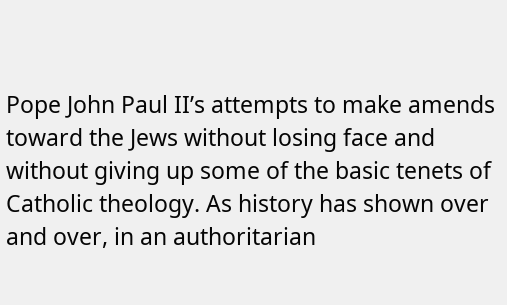Pope John Paul II’s attempts to make amends toward the Jews without losing face and without giving up some of the basic tenets of Catholic theology. As history has shown over and over, in an authoritarian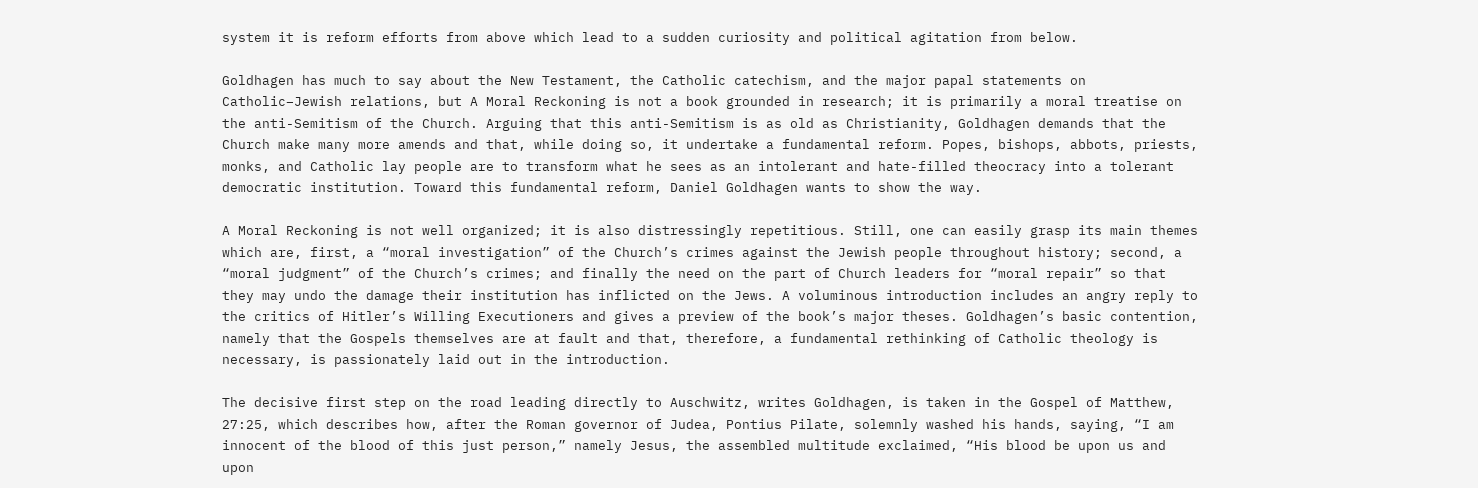system it is reform efforts from above which lead to a sudden curiosity and political agitation from below.

Goldhagen has much to say about the New Testament, the Catholic catechism, and the major papal statements on Catholic–Jewish relations, but A Moral Reckoning is not a book grounded in research; it is primarily a moral treatise on the anti-Semitism of the Church. Arguing that this anti-Semitism is as old as Christianity, Goldhagen demands that the Church make many more amends and that, while doing so, it undertake a fundamental reform. Popes, bishops, abbots, priests, monks, and Catholic lay people are to transform what he sees as an intolerant and hate-filled theocracy into a tolerant democratic institution. Toward this fundamental reform, Daniel Goldhagen wants to show the way.

A Moral Reckoning is not well organized; it is also distressingly repetitious. Still, one can easily grasp its main themes which are, first, a “moral investigation” of the Church’s crimes against the Jewish people throughout history; second, a “moral judgment” of the Church’s crimes; and finally the need on the part of Church leaders for “moral repair” so that they may undo the damage their institution has inflicted on the Jews. A voluminous introduction includes an angry reply to the critics of Hitler’s Willing Executioners and gives a preview of the book’s major theses. Goldhagen’s basic contention, namely that the Gospels themselves are at fault and that, therefore, a fundamental rethinking of Catholic theology is necessary, is passionately laid out in the introduction.

The decisive first step on the road leading directly to Auschwitz, writes Goldhagen, is taken in the Gospel of Matthew, 27:25, which describes how, after the Roman governor of Judea, Pontius Pilate, solemnly washed his hands, saying, “I am innocent of the blood of this just person,” namely Jesus, the assembled multitude exclaimed, “His blood be upon us and upon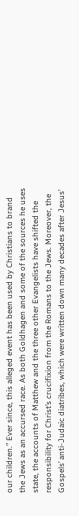our children.” Ever since, this alleged event has been used by Christians to brand the Jews as an accursed race. As both Goldhagen and some of the sources he uses state, the accounts of Matthew and the three other Evangelists have shifted the responsibility for Christ’s crucifixion from the Romans to the Jews. Moreover, the Gospels’ anti-Judaic diatribes, which were written down many decades after Jesus’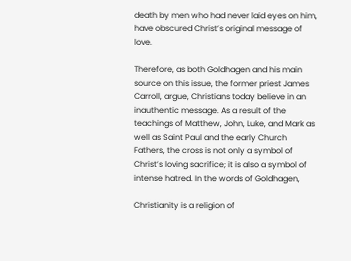death by men who had never laid eyes on him, have obscured Christ’s original message of love.

Therefore, as both Goldhagen and his main source on this issue, the former priest James Carroll, argue, Christians today believe in an inauthentic message. As a result of the teachings of Matthew, John, Luke, and Mark as well as Saint Paul and the early Church Fathers, the cross is not only a symbol of Christ’s loving sacrifice; it is also a symbol of intense hatred. In the words of Goldhagen,

Christianity is a religion of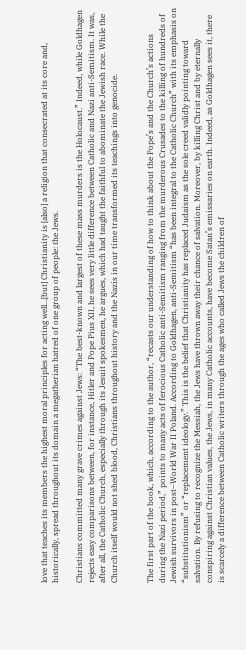love that teaches its members the highest moral principles for acting well…[but] Christianity is [also] a religion that consecrated at its core and, historically, spread throughout its domain a megatherian hatred of one group of people: the Jews.

Christians committed many grave crimes against Jews: “The best-known and largest of these mass murders is the Holocaust.” Indeed, while Goldhagen rejects easy comparisons between, for instance, Hitler and Pope Pius XII, he sees very little difference between Catholic and Nazi anti-Semitism. It was, after all, the Catholic Church, especially through its Jesuit spokesmen, he argues, which had taught the faithful to abominate the Jewish race. While the Church itself would not shed blood, Christians throughout history and the Nazis in our time transformed its teachings into genocide.


The first part of the book, which, according to the author, “recasts our understanding of how to think about the Pope’s and the Church’s actions during the Nazi period,” points to many acts of ferocious Catholic anti-Semitism ranging from the murderous Crusades to the killing of hundreds of Jewish survivors in post–World War II Poland. According to Goldhagen, anti-Semitism “has been integral to the Catholic Church” with its emphasis on “substitutionism” or “replacement ideology.” This is the belief that Christianity has replaced Judaism as the sole creed validly pointing toward salvation. By refusing to recognize the Messiah, the Jews have thrown away their chance of salvation. Moreover, by killing Christ and by eternally conspiring against Christian values, the Jews, in many Catholic accounts, have become Satan’s emissaries on earth. Indeed, as Goldhagen sees it, there is scarcely a difference between Catholic writers through the ages who called Jews the children of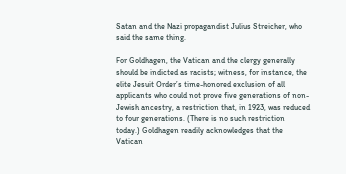Satan and the Nazi propagandist Julius Streicher, who said the same thing.

For Goldhagen, the Vatican and the clergy generally should be indicted as racists; witness, for instance, the elite Jesuit Order’s time-honored exclusion of all applicants who could not prove five generations of non-Jewish ancestry, a restriction that, in 1923, was reduced to four generations. (There is no such restriction today.) Goldhagen readily acknowledges that the Vatican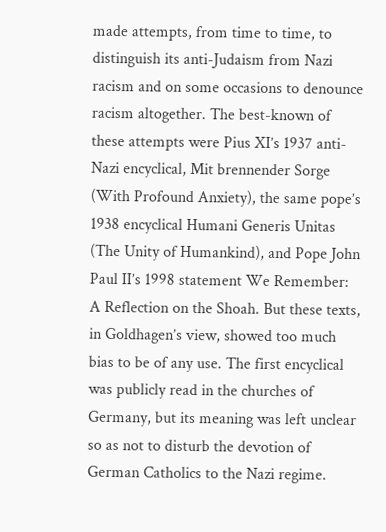made attempts, from time to time, to distinguish its anti-Judaism from Nazi racism and on some occasions to denounce racism altogether. The best-known of these attempts were Pius XI’s 1937 anti-Nazi encyclical, Mit brennender Sorge (With Profound Anxiety), the same pope’s 1938 encyclical Humani Generis Unitas (The Unity of Humankind), and Pope John Paul II’s 1998 statement We Remember: A Reflection on the Shoah. But these texts, in Goldhagen’s view, showed too much bias to be of any use. The first encyclical was publicly read in the churches of Germany, but its meaning was left unclear so as not to disturb the devotion of German Catholics to the Nazi regime.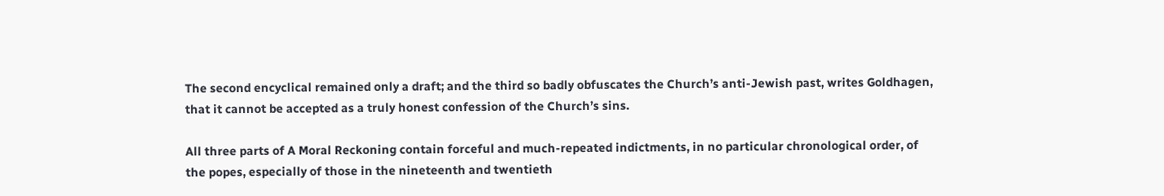The second encyclical remained only a draft; and the third so badly obfuscates the Church’s anti-Jewish past, writes Goldhagen, that it cannot be accepted as a truly honest confession of the Church’s sins.

All three parts of A Moral Reckoning contain forceful and much-repeated indictments, in no particular chronological order, of the popes, especially of those in the nineteenth and twentieth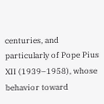centuries, and particularly of Pope Pius XII (1939–1958), whose behavior toward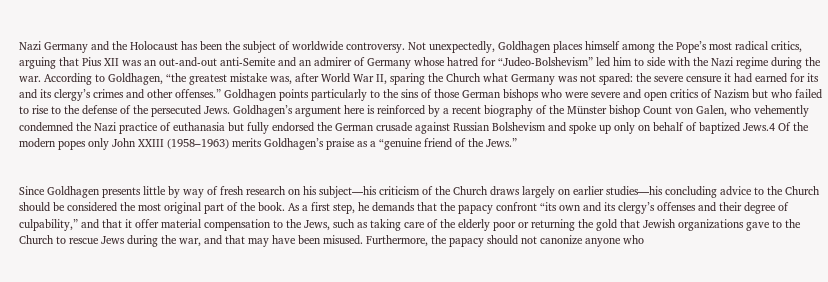Nazi Germany and the Holocaust has been the subject of worldwide controversy. Not unexpectedly, Goldhagen places himself among the Pope’s most radical critics, arguing that Pius XII was an out-and-out anti-Semite and an admirer of Germany whose hatred for “Judeo-Bolshevism” led him to side with the Nazi regime during the war. According to Goldhagen, “the greatest mistake was, after World War II, sparing the Church what Germany was not spared: the severe censure it had earned for its and its clergy’s crimes and other offenses.” Goldhagen points particularly to the sins of those German bishops who were severe and open critics of Nazism but who failed to rise to the defense of the persecuted Jews. Goldhagen’s argument here is reinforced by a recent biography of the Münster bishop Count von Galen, who vehemently condemned the Nazi practice of euthanasia but fully endorsed the German crusade against Russian Bolshevism and spoke up only on behalf of baptized Jews.4 Of the modern popes only John XXIII (1958–1963) merits Goldhagen’s praise as a “genuine friend of the Jews.”


Since Goldhagen presents little by way of fresh research on his subject—his criticism of the Church draws largely on earlier studies—his concluding advice to the Church should be considered the most original part of the book. As a first step, he demands that the papacy confront “its own and its clergy’s offenses and their degree of culpability,” and that it offer material compensation to the Jews, such as taking care of the elderly poor or returning the gold that Jewish organizations gave to the Church to rescue Jews during the war, and that may have been misused. Furthermore, the papacy should not canonize anyone who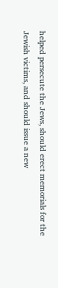helped persecute the Jews, should erect memorials for the Jewish victims, and should issue a new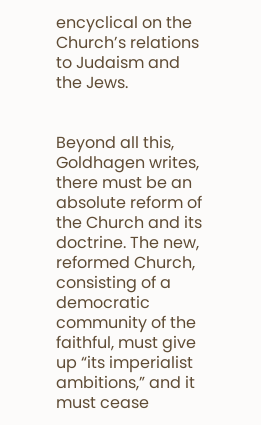encyclical on the Church’s relations to Judaism and the Jews.


Beyond all this, Goldhagen writes, there must be an absolute reform of the Church and its doctrine. The new, reformed Church, consisting of a democratic community of the faithful, must give up “its imperialist ambitions,” and it must cease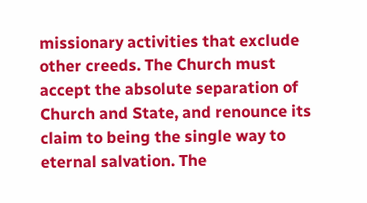missionary activities that exclude other creeds. The Church must accept the absolute separation of Church and State, and renounce its claim to being the single way to eternal salvation. The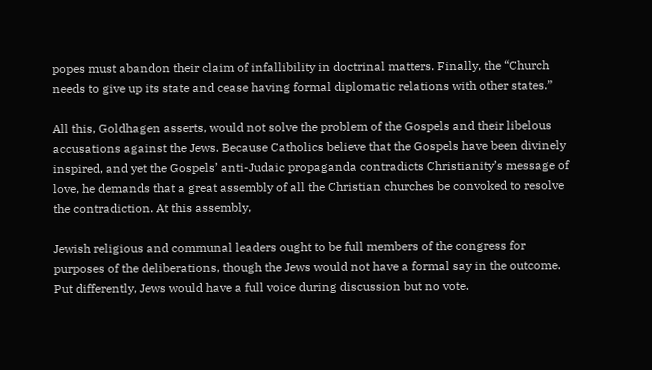popes must abandon their claim of infallibility in doctrinal matters. Finally, the “Church needs to give up its state and cease having formal diplomatic relations with other states.”

All this, Goldhagen asserts, would not solve the problem of the Gospels and their libelous accusations against the Jews. Because Catholics believe that the Gospels have been divinely inspired, and yet the Gospels’ anti-Judaic propaganda contradicts Christianity’s message of love, he demands that a great assembly of all the Christian churches be convoked to resolve the contradiction. At this assembly,

Jewish religious and communal leaders ought to be full members of the congress for purposes of the deliberations, though the Jews would not have a formal say in the outcome. Put differently, Jews would have a full voice during discussion but no vote.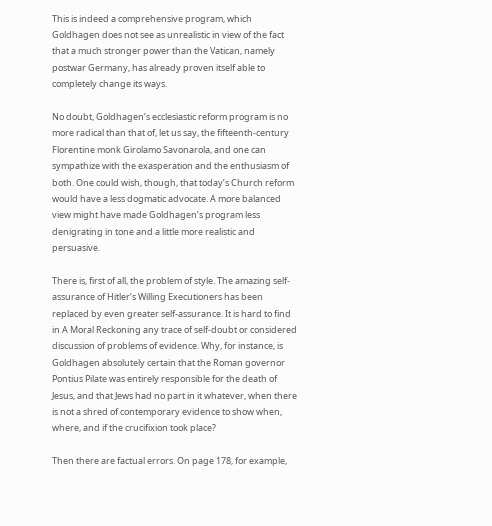This is indeed a comprehensive program, which Goldhagen does not see as unrealistic in view of the fact that a much stronger power than the Vatican, namely postwar Germany, has already proven itself able to completely change its ways.

No doubt, Goldhagen’s ecclesiastic reform program is no more radical than that of, let us say, the fifteenth-century Florentine monk Girolamo Savonarola, and one can sympathize with the exasperation and the enthusiasm of both. One could wish, though, that today’s Church reform would have a less dogmatic advocate. A more balanced view might have made Goldhagen’s program less denigrating in tone and a little more realistic and persuasive.

There is, first of all, the problem of style. The amazing self-assurance of Hitler’s Willing Executioners has been replaced by even greater self-assurance. It is hard to find in A Moral Reckoning any trace of self-doubt or considered discussion of problems of evidence. Why, for instance, is Goldhagen absolutely certain that the Roman governor Pontius Pilate was entirely responsible for the death of Jesus, and that Jews had no part in it whatever, when there is not a shred of contemporary evidence to show when, where, and if the crucifixion took place?

Then there are factual errors. On page 178, for example,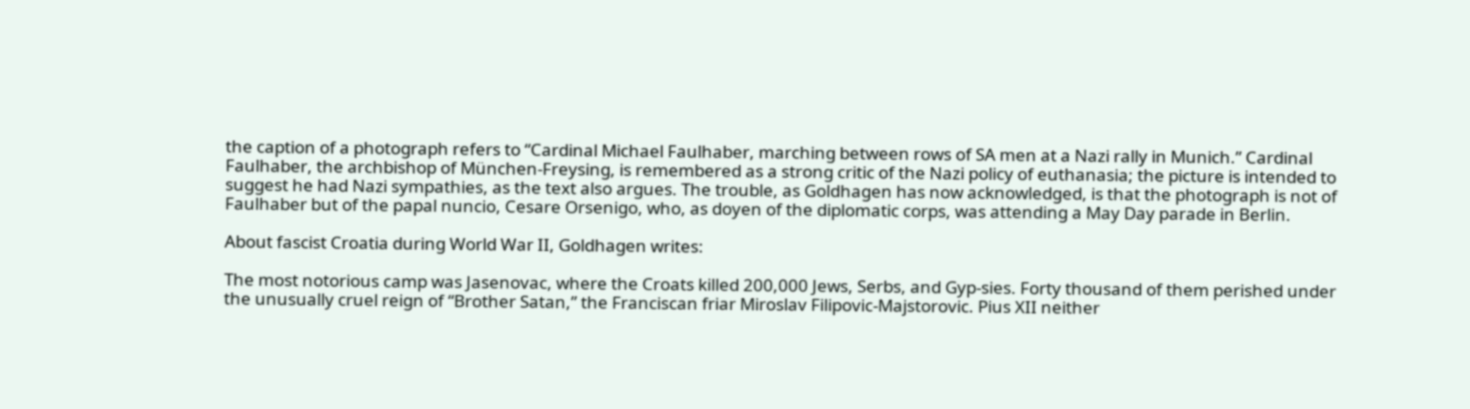the caption of a photograph refers to “Cardinal Michael Faulhaber, marching between rows of SA men at a Nazi rally in Munich.” Cardinal Faulhaber, the archbishop of München-Freysing, is remembered as a strong critic of the Nazi policy of euthanasia; the picture is intended to suggest he had Nazi sympathies, as the text also argues. The trouble, as Goldhagen has now acknowledged, is that the photograph is not of Faulhaber but of the papal nuncio, Cesare Orsenigo, who, as doyen of the diplomatic corps, was attending a May Day parade in Berlin.

About fascist Croatia during World War II, Goldhagen writes:

The most notorious camp was Jasenovac, where the Croats killed 200,000 Jews, Serbs, and Gyp-sies. Forty thousand of them perished under the unusually cruel reign of “Brother Satan,” the Franciscan friar Miroslav Filipovic-Majstorovic. Pius XII neither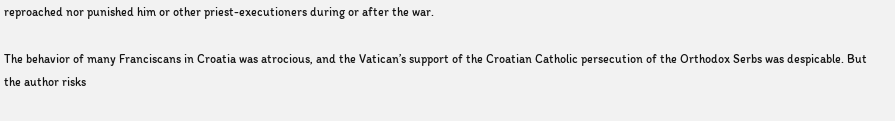reproached nor punished him or other priest-executioners during or after the war.

The behavior of many Franciscans in Croatia was atrocious, and the Vatican’s support of the Croatian Catholic persecution of the Orthodox Serbs was despicable. But the author risks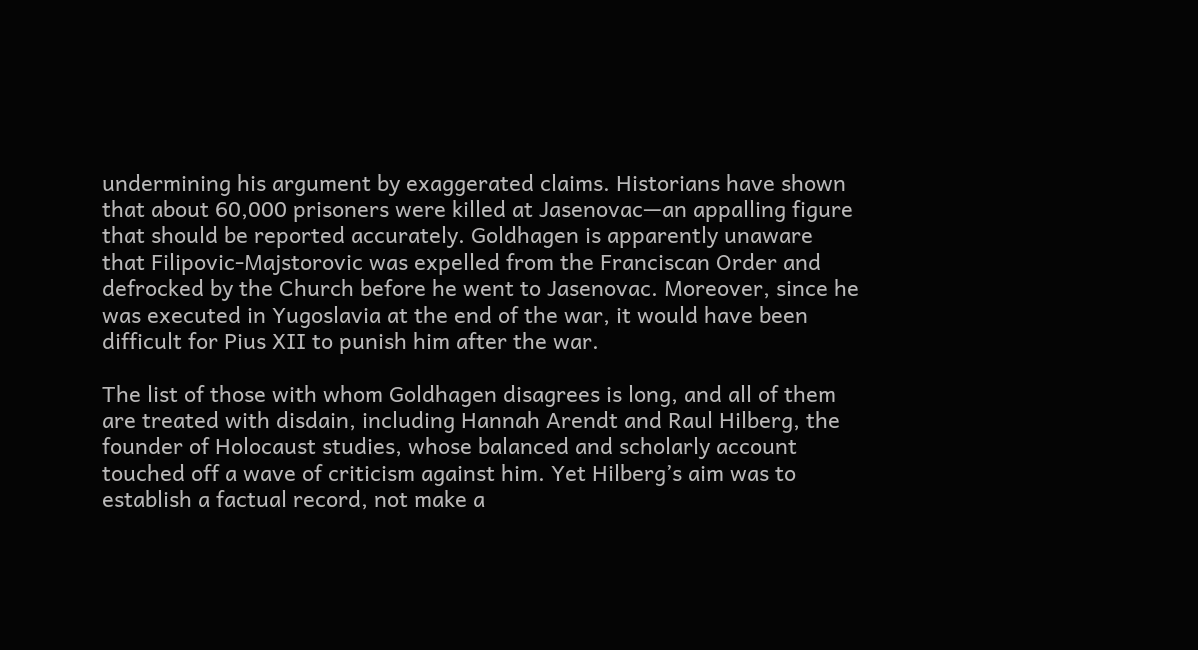undermining his argument by exaggerated claims. Historians have shown that about 60,000 prisoners were killed at Jasenovac—an appalling figure that should be reported accurately. Goldhagen is apparently unaware that Filipovic-Majstorovic was expelled from the Franciscan Order and defrocked by the Church before he went to Jasenovac. Moreover, since he was executed in Yugoslavia at the end of the war, it would have been difficult for Pius XII to punish him after the war.

The list of those with whom Goldhagen disagrees is long, and all of them are treated with disdain, including Hannah Arendt and Raul Hilberg, the founder of Holocaust studies, whose balanced and scholarly account touched off a wave of criticism against him. Yet Hilberg’s aim was to establish a factual record, not make a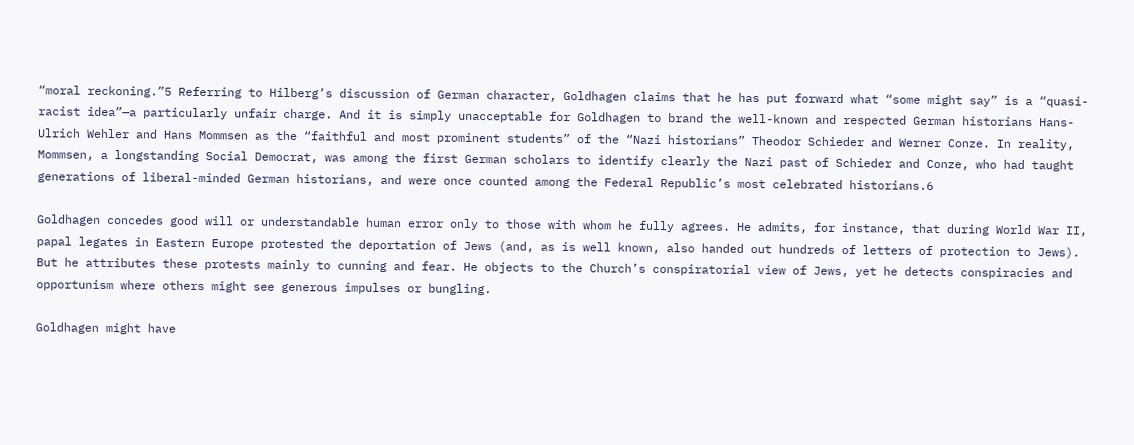“moral reckoning.”5 Referring to Hilberg’s discussion of German character, Goldhagen claims that he has put forward what “some might say” is a “quasi-racist idea”—a particularly unfair charge. And it is simply unacceptable for Goldhagen to brand the well-known and respected German historians Hans-Ulrich Wehler and Hans Mommsen as the “faithful and most prominent students” of the “Nazi historians” Theodor Schieder and Werner Conze. In reality, Mommsen, a longstanding Social Democrat, was among the first German scholars to identify clearly the Nazi past of Schieder and Conze, who had taught generations of liberal-minded German historians, and were once counted among the Federal Republic’s most celebrated historians.6

Goldhagen concedes good will or understandable human error only to those with whom he fully agrees. He admits, for instance, that during World War II, papal legates in Eastern Europe protested the deportation of Jews (and, as is well known, also handed out hundreds of letters of protection to Jews). But he attributes these protests mainly to cunning and fear. He objects to the Church’s conspiratorial view of Jews, yet he detects conspiracies and opportunism where others might see generous impulses or bungling.

Goldhagen might have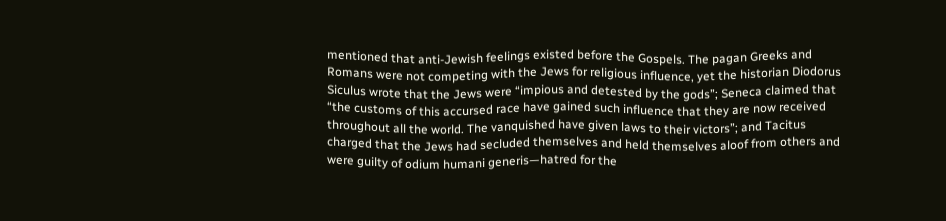mentioned that anti-Jewish feelings existed before the Gospels. The pagan Greeks and Romans were not competing with the Jews for religious influence, yet the historian Diodorus Siculus wrote that the Jews were “impious and detested by the gods”; Seneca claimed that “the customs of this accursed race have gained such influence that they are now received throughout all the world. The vanquished have given laws to their victors”; and Tacitus charged that the Jews had secluded themselves and held themselves aloof from others and were guilty of odium humani generis—hatred for the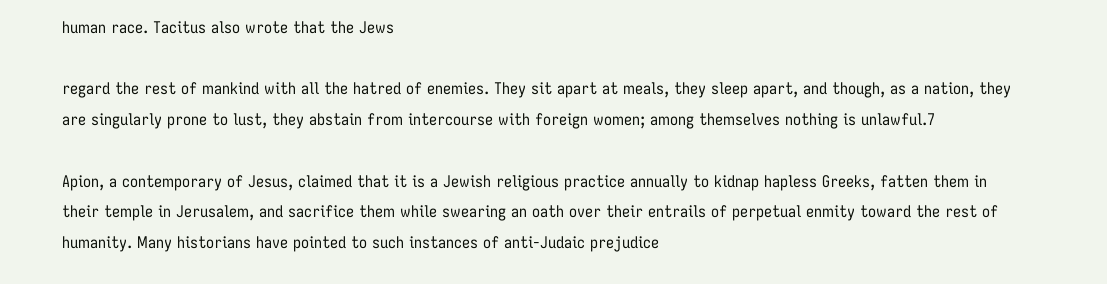human race. Tacitus also wrote that the Jews

regard the rest of mankind with all the hatred of enemies. They sit apart at meals, they sleep apart, and though, as a nation, they are singularly prone to lust, they abstain from intercourse with foreign women; among themselves nothing is unlawful.7

Apion, a contemporary of Jesus, claimed that it is a Jewish religious practice annually to kidnap hapless Greeks, fatten them in their temple in Jerusalem, and sacrifice them while swearing an oath over their entrails of perpetual enmity toward the rest of humanity. Many historians have pointed to such instances of anti-Judaic prejudice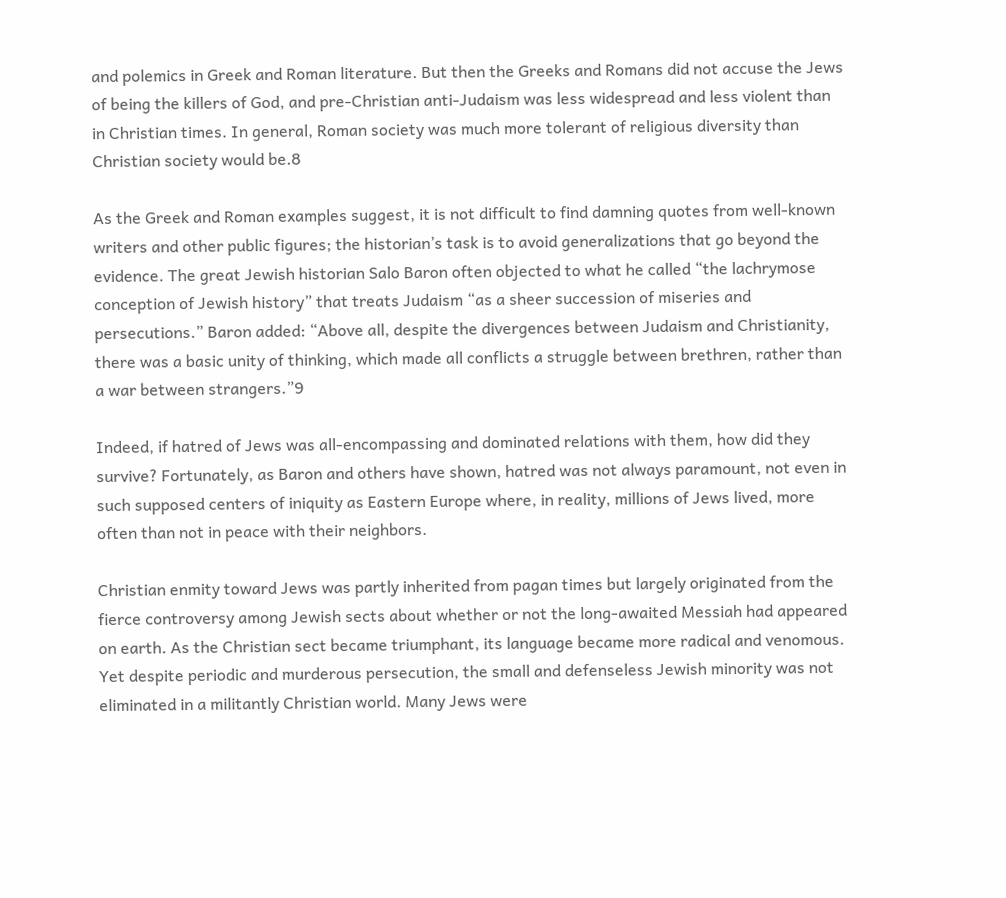and polemics in Greek and Roman literature. But then the Greeks and Romans did not accuse the Jews of being the killers of God, and pre-Christian anti-Judaism was less widespread and less violent than in Christian times. In general, Roman society was much more tolerant of religious diversity than Christian society would be.8

As the Greek and Roman examples suggest, it is not difficult to find damning quotes from well-known writers and other public figures; the historian’s task is to avoid generalizations that go beyond the evidence. The great Jewish historian Salo Baron often objected to what he called “the lachrymose conception of Jewish history” that treats Judaism “as a sheer succession of miseries and persecutions.” Baron added: “Above all, despite the divergences between Judaism and Christianity, there was a basic unity of thinking, which made all conflicts a struggle between brethren, rather than a war between strangers.”9

Indeed, if hatred of Jews was all-encompassing and dominated relations with them, how did they survive? Fortunately, as Baron and others have shown, hatred was not always paramount, not even in such supposed centers of iniquity as Eastern Europe where, in reality, millions of Jews lived, more often than not in peace with their neighbors.

Christian enmity toward Jews was partly inherited from pagan times but largely originated from the fierce controversy among Jewish sects about whether or not the long-awaited Messiah had appeared on earth. As the Christian sect became triumphant, its language became more radical and venomous. Yet despite periodic and murderous persecution, the small and defenseless Jewish minority was not eliminated in a militantly Christian world. Many Jews were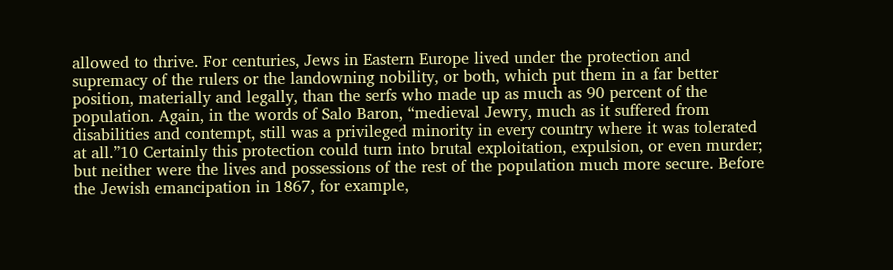allowed to thrive. For centuries, Jews in Eastern Europe lived under the protection and supremacy of the rulers or the landowning nobility, or both, which put them in a far better position, materially and legally, than the serfs who made up as much as 90 percent of the population. Again, in the words of Salo Baron, “medieval Jewry, much as it suffered from disabilities and contempt, still was a privileged minority in every country where it was tolerated at all.”10 Certainly this protection could turn into brutal exploitation, expulsion, or even murder; but neither were the lives and possessions of the rest of the population much more secure. Before the Jewish emancipation in 1867, for example,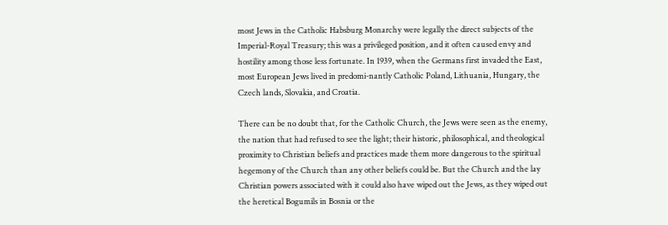most Jews in the Catholic Habsburg Monarchy were legally the direct subjects of the Imperial-Royal Treasury; this was a privileged position, and it often caused envy and hostility among those less fortunate. In 1939, when the Germans first invaded the East, most European Jews lived in predomi-nantly Catholic Poland, Lithuania, Hungary, the Czech lands, Slovakia, and Croatia.

There can be no doubt that, for the Catholic Church, the Jews were seen as the enemy, the nation that had refused to see the light; their historic, philosophical, and theological proximity to Christian beliefs and practices made them more dangerous to the spiritual hegemony of the Church than any other beliefs could be. But the Church and the lay Christian powers associated with it could also have wiped out the Jews, as they wiped out the heretical Bogumils in Bosnia or the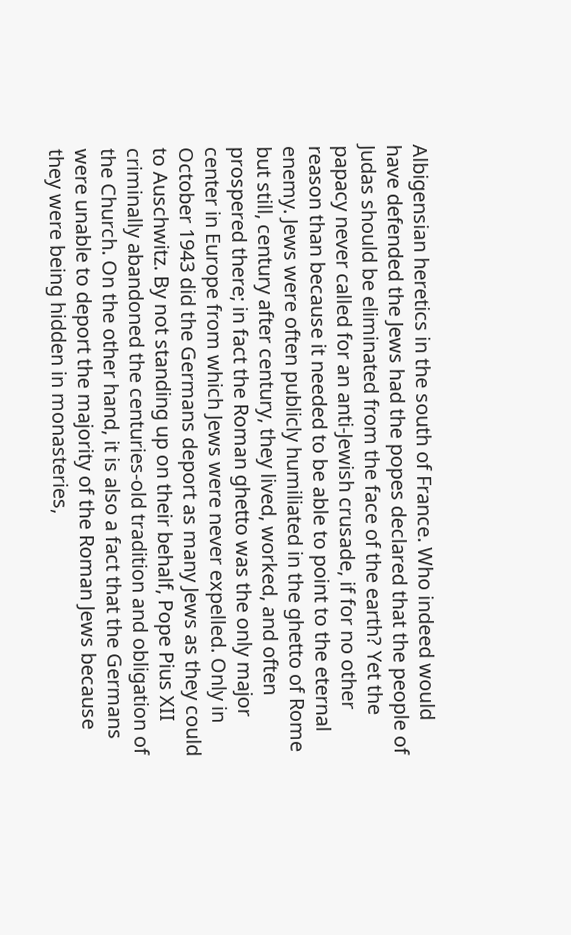Albigensian heretics in the south of France. Who indeed would have defended the Jews had the popes declared that the people of Judas should be eliminated from the face of the earth? Yet the papacy never called for an anti-Jewish crusade, if for no other reason than because it needed to be able to point to the eternal enemy. Jews were often publicly humiliated in the ghetto of Rome but still, century after century, they lived, worked, and often prospered there; in fact the Roman ghetto was the only major center in Europe from which Jews were never expelled. Only in October 1943 did the Germans deport as many Jews as they could to Auschwitz. By not standing up on their behalf, Pope Pius XII criminally abandoned the centuries-old tradition and obligation of the Church. On the other hand, it is also a fact that the Germans were unable to deport the majority of the Roman Jews because they were being hidden in monasteries,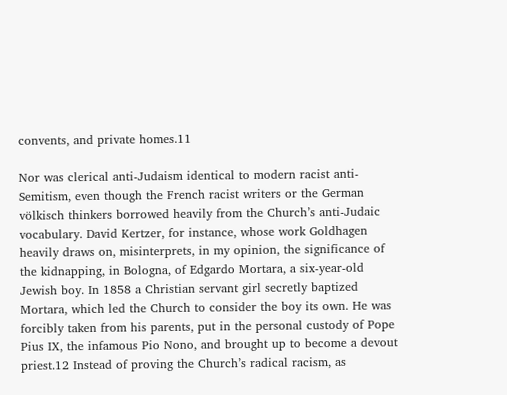convents, and private homes.11

Nor was clerical anti-Judaism identical to modern racist anti-Semitism, even though the French racist writers or the German völkisch thinkers borrowed heavily from the Church’s anti-Judaic vocabulary. David Kertzer, for instance, whose work Goldhagen heavily draws on, misinterprets, in my opinion, the significance of the kidnapping, in Bologna, of Edgardo Mortara, a six-year-old Jewish boy. In 1858 a Christian servant girl secretly baptized Mortara, which led the Church to consider the boy its own. He was forcibly taken from his parents, put in the personal custody of Pope Pius IX, the infamous Pio Nono, and brought up to become a devout priest.12 Instead of proving the Church’s radical racism, as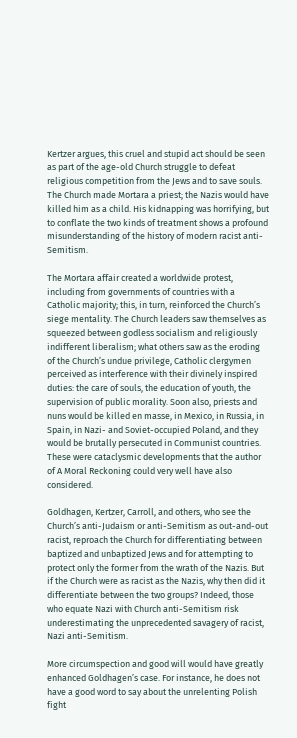Kertzer argues, this cruel and stupid act should be seen as part of the age-old Church struggle to defeat religious competition from the Jews and to save souls. The Church made Mortara a priest; the Nazis would have killed him as a child. His kidnapping was horrifying, but to conflate the two kinds of treatment shows a profound misunderstanding of the history of modern racist anti-Semitism.

The Mortara affair created a worldwide protest, including from governments of countries with a Catholic majority; this, in turn, reinforced the Church’s siege mentality. The Church leaders saw themselves as squeezed between godless socialism and religiously indifferent liberalism; what others saw as the eroding of the Church’s undue privilege, Catholic clergymen perceived as interference with their divinely inspired duties: the care of souls, the education of youth, the supervision of public morality. Soon also, priests and nuns would be killed en masse, in Mexico, in Russia, in Spain, in Nazi- and Soviet-occupied Poland, and they would be brutally persecuted in Communist countries. These were cataclysmic developments that the author of A Moral Reckoning could very well have also considered.

Goldhagen, Kertzer, Carroll, and others, who see the Church’s anti-Judaism or anti-Semitism as out-and-out racist, reproach the Church for differentiating between baptized and unbaptized Jews and for attempting to protect only the former from the wrath of the Nazis. But if the Church were as racist as the Nazis, why then did it differentiate between the two groups? Indeed, those who equate Nazi with Church anti-Semitism risk underestimating the unprecedented savagery of racist, Nazi anti-Semitism.

More circumspection and good will would have greatly enhanced Goldhagen’s case. For instance, he does not have a good word to say about the unrelenting Polish fight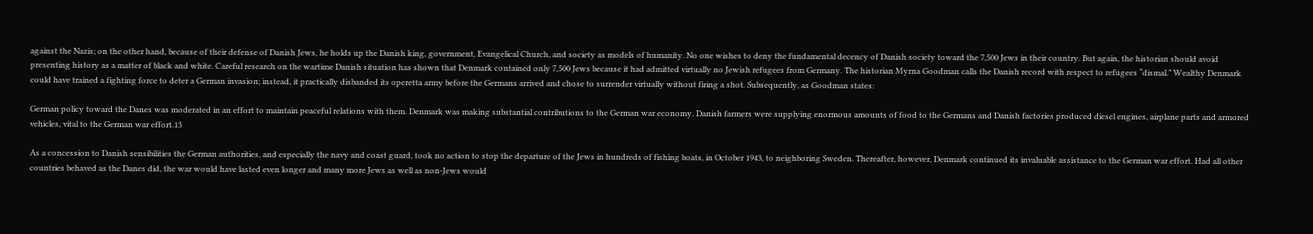against the Nazis; on the other hand, because of their defense of Danish Jews, he holds up the Danish king, government, Evangelical Church, and society as models of humanity. No one wishes to deny the fundamental decency of Danish society toward the 7,500 Jews in their country. But again, the historian should avoid presenting history as a matter of black and white. Careful research on the wartime Danish situation has shown that Denmark contained only 7,500 Jews because it had admitted virtually no Jewish refugees from Germany. The historian Myrna Goodman calls the Danish record with respect to refugees “dismal.” Wealthy Denmark could have trained a fighting force to deter a German invasion; instead, it practically disbanded its operetta army before the Germans arrived and chose to surrender virtually without firing a shot. Subsequently, as Goodman states:

German policy toward the Danes was moderated in an effort to maintain peaceful relations with them. Denmark was making substantial contributions to the German war economy. Danish farmers were supplying enormous amounts of food to the Germans and Danish factories produced diesel engines, airplane parts and armored vehicles, vital to the German war effort.13

As a concession to Danish sensibilities the German authorities, and especially the navy and coast guard, took no action to stop the departure of the Jews in hundreds of fishing boats, in October 1943, to neighboring Sweden. Thereafter, however, Denmark continued its invaluable assistance to the German war effort. Had all other countries behaved as the Danes did, the war would have lasted even longer and many more Jews as well as non-Jews would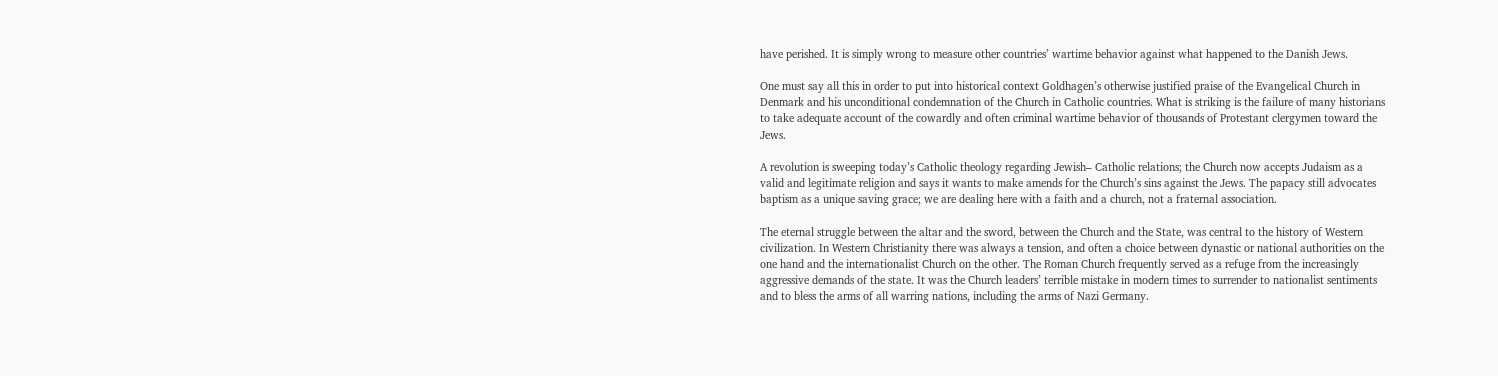have perished. It is simply wrong to measure other countries’ wartime behavior against what happened to the Danish Jews.

One must say all this in order to put into historical context Goldhagen’s otherwise justified praise of the Evangelical Church in Denmark and his unconditional condemnation of the Church in Catholic countries. What is striking is the failure of many historians to take adequate account of the cowardly and often criminal wartime behavior of thousands of Protestant clergymen toward the Jews.

A revolution is sweeping today’s Catholic theology regarding Jewish– Catholic relations; the Church now accepts Judaism as a valid and legitimate religion and says it wants to make amends for the Church’s sins against the Jews. The papacy still advocates baptism as a unique saving grace; we are dealing here with a faith and a church, not a fraternal association.

The eternal struggle between the altar and the sword, between the Church and the State, was central to the history of Western civilization. In Western Christianity there was always a tension, and often a choice between dynastic or national authorities on the one hand and the internationalist Church on the other. The Roman Church frequently served as a refuge from the increasingly aggressive demands of the state. It was the Church leaders’ terrible mistake in modern times to surrender to nationalist sentiments and to bless the arms of all warring nations, including the arms of Nazi Germany.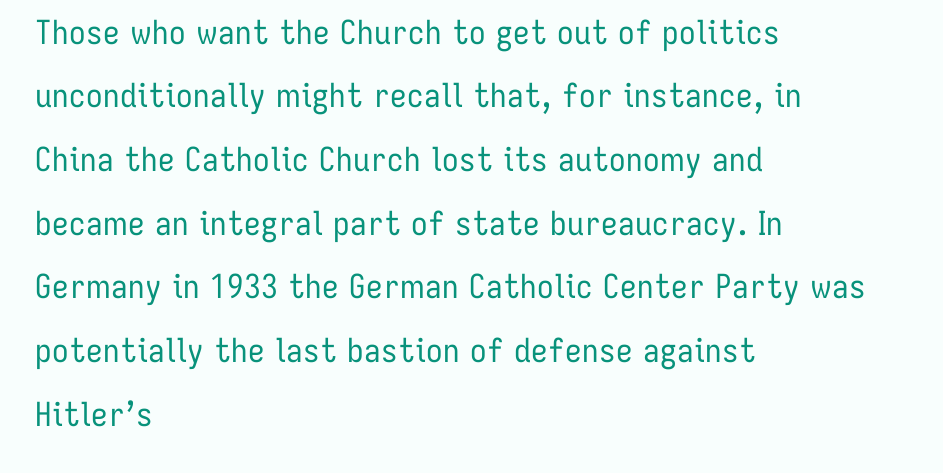Those who want the Church to get out of politics unconditionally might recall that, for instance, in China the Catholic Church lost its autonomy and became an integral part of state bureaucracy. In Germany in 1933 the German Catholic Center Party was potentially the last bastion of defense against Hitler’s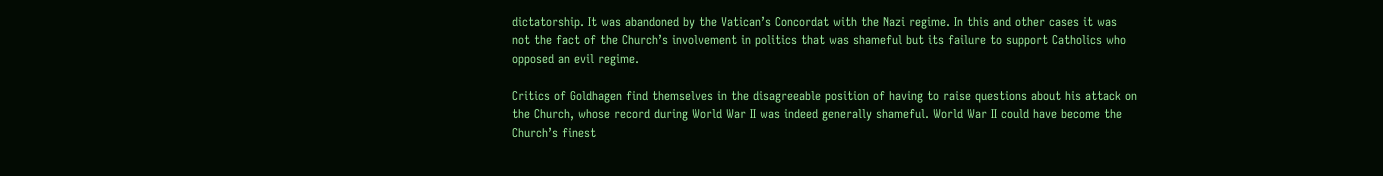dictatorship. It was abandoned by the Vatican’s Concordat with the Nazi regime. In this and other cases it was not the fact of the Church’s involvement in politics that was shameful but its failure to support Catholics who opposed an evil regime.

Critics of Goldhagen find themselves in the disagreeable position of having to raise questions about his attack on the Church, whose record during World War II was indeed generally shameful. World War II could have become the Church’s finest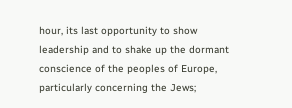hour, its last opportunity to show leadership and to shake up the dormant conscience of the peoples of Europe, particularly concerning the Jews;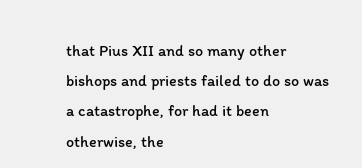that Pius XII and so many other bishops and priests failed to do so was a catastrophe, for had it been otherwise, the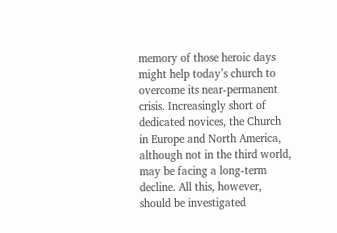memory of those heroic days might help today’s church to overcome its near-permanent crisis. Increasingly short of dedicated novices, the Church in Europe and North America, although not in the third world, may be facing a long-term decline. All this, however, should be investigated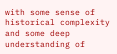with some sense of historical complexity and some deep understanding of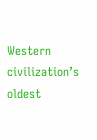Western civilization’s oldest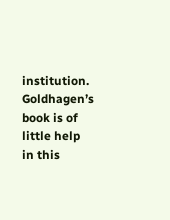institution. Goldhagen’s book is of little help in this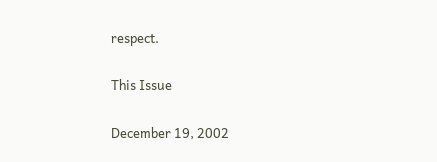respect.

This Issue

December 19, 2002